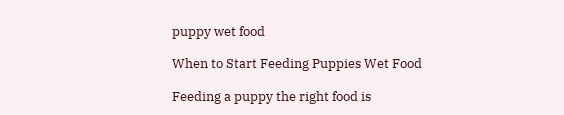puppy wet food

When to Start Feeding Puppies Wet Food

Feeding a puppy the right food is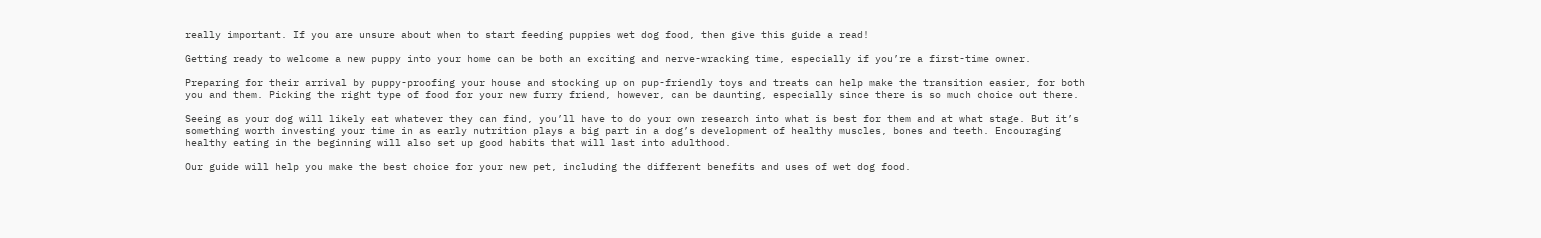really important. If you are unsure about when to start feeding puppies wet dog food, then give this guide a read!

Getting ready to welcome a new puppy into your home can be both an exciting and nerve-wracking time, especially if you’re a first-time owner.

Preparing for their arrival by puppy-proofing your house and stocking up on pup-friendly toys and treats can help make the transition easier, for both you and them. Picking the right type of food for your new furry friend, however, can be daunting, especially since there is so much choice out there.

Seeing as your dog will likely eat whatever they can find, you’ll have to do your own research into what is best for them and at what stage. But it’s something worth investing your time in as early nutrition plays a big part in a dog’s development of healthy muscles, bones and teeth. Encouraging healthy eating in the beginning will also set up good habits that will last into adulthood.

Our guide will help you make the best choice for your new pet, including the different benefits and uses of wet dog food.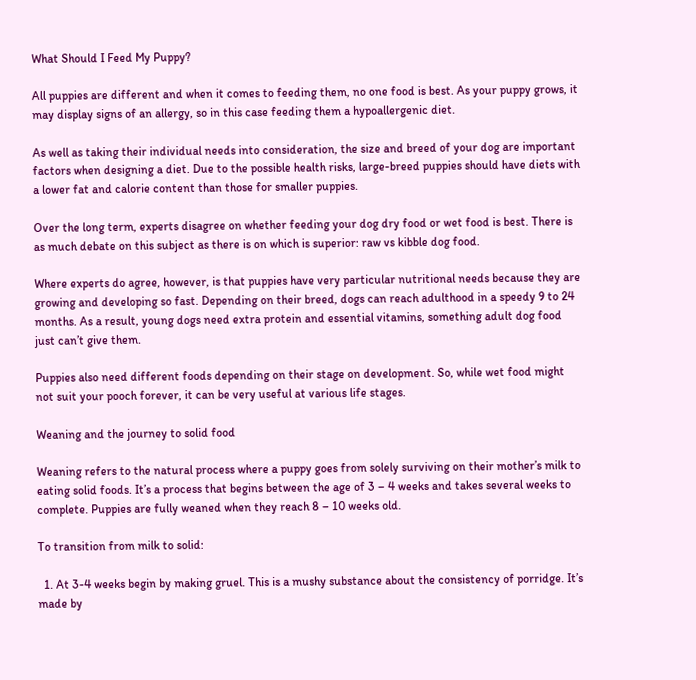What Should I Feed My Puppy?

All puppies are different and when it comes to feeding them, no one food is best. As your puppy grows, it may display signs of an allergy, so in this case feeding them a hypoallergenic diet.

As well as taking their individual needs into consideration, the size and breed of your dog are important factors when designing a diet. Due to the possible health risks, large-breed puppies should have diets with a lower fat and calorie content than those for smaller puppies.

Over the long term, experts disagree on whether feeding your dog dry food or wet food is best. There is as much debate on this subject as there is on which is superior: raw vs kibble dog food.

Where experts do agree, however, is that puppies have very particular nutritional needs because they are growing and developing so fast. Depending on their breed, dogs can reach adulthood in a speedy 9 to 24 months. As a result, young dogs need extra protein and essential vitamins, something adult dog food just can’t give them.

Puppies also need different foods depending on their stage on development. So, while wet food might not suit your pooch forever, it can be very useful at various life stages.

Weaning and the journey to solid food

Weaning refers to the natural process where a puppy goes from solely surviving on their mother’s milk to eating solid foods. It’s a process that begins between the age of 3 – 4 weeks and takes several weeks to complete. Puppies are fully weaned when they reach 8 – 10 weeks old.

To transition from milk to solid:

  1. At 3-4 weeks begin by making gruel. This is a mushy substance about the consistency of porridge. It’s made by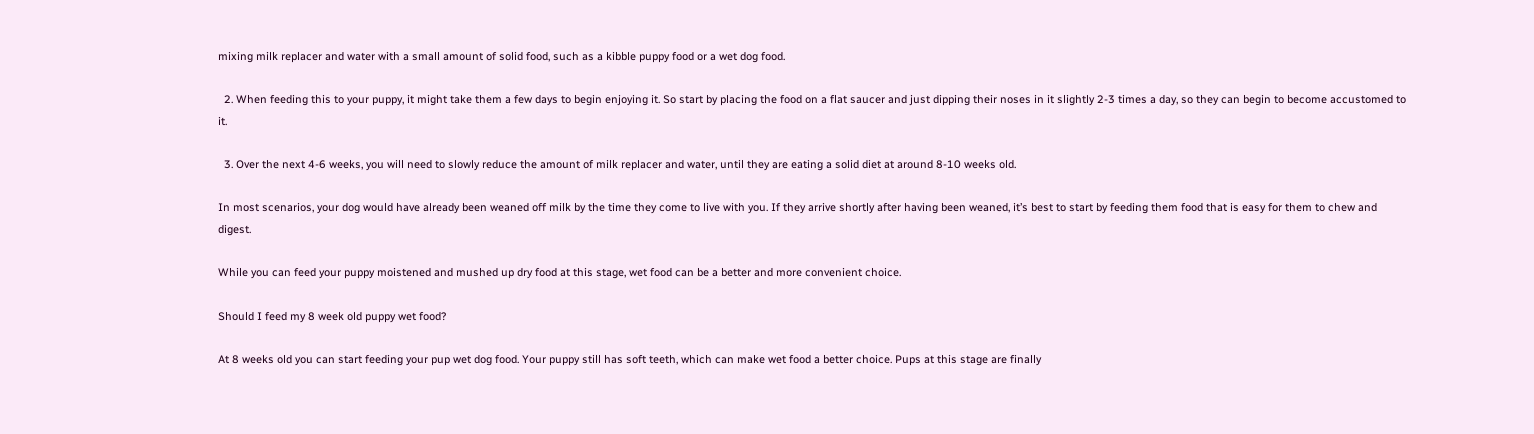mixing milk replacer and water with a small amount of solid food, such as a kibble puppy food or a wet dog food.

  2. When feeding this to your puppy, it might take them a few days to begin enjoying it. So start by placing the food on a flat saucer and just dipping their noses in it slightly 2-3 times a day, so they can begin to become accustomed to it.

  3. Over the next 4-6 weeks, you will need to slowly reduce the amount of milk replacer and water, until they are eating a solid diet at around 8-10 weeks old.

In most scenarios, your dog would have already been weaned off milk by the time they come to live with you. If they arrive shortly after having been weaned, it’s best to start by feeding them food that is easy for them to chew and digest.

While you can feed your puppy moistened and mushed up dry food at this stage, wet food can be a better and more convenient choice.

Should I feed my 8 week old puppy wet food?

At 8 weeks old you can start feeding your pup wet dog food. Your puppy still has soft teeth, which can make wet food a better choice. Pups at this stage are finally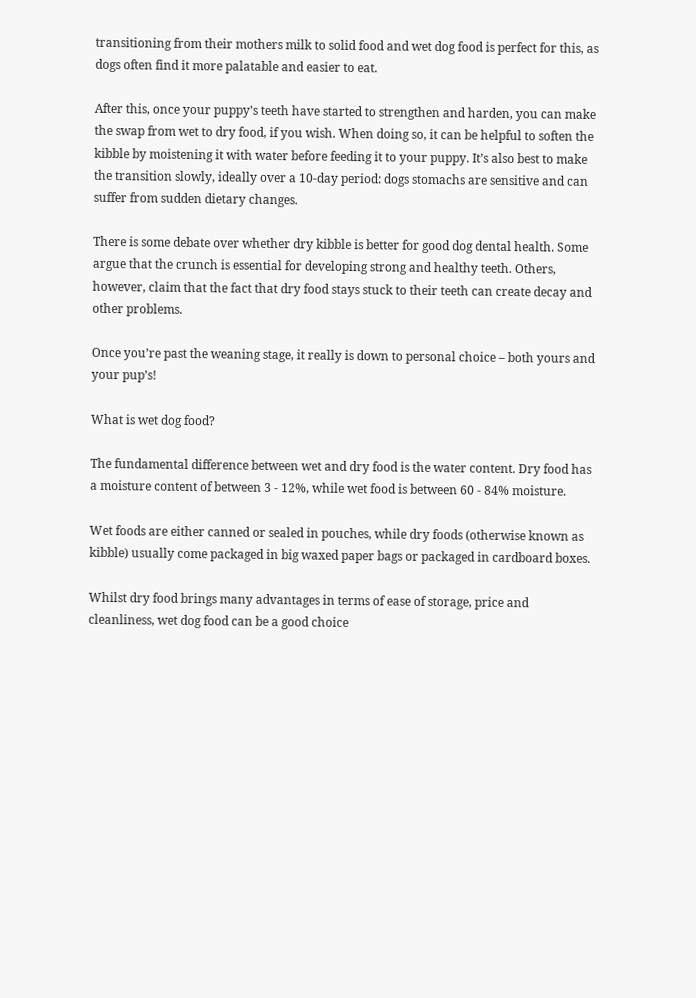transitioning from their mothers milk to solid food and wet dog food is perfect for this, as dogs often find it more palatable and easier to eat.

After this, once your puppy’s teeth have started to strengthen and harden, you can make the swap from wet to dry food, if you wish. When doing so, it can be helpful to soften the kibble by moistening it with water before feeding it to your puppy. It’s also best to make the transition slowly, ideally over a 10-day period: dogs stomachs are sensitive and can suffer from sudden dietary changes.

There is some debate over whether dry kibble is better for good dog dental health. Some argue that the crunch is essential for developing strong and healthy teeth. Others, however, claim that the fact that dry food stays stuck to their teeth can create decay and other problems.

Once you’re past the weaning stage, it really is down to personal choice – both yours and your pup’s!

What is wet dog food?

The fundamental difference between wet and dry food is the water content. Dry food has a moisture content of between 3 - 12%, while wet food is between 60 - 84% moisture.

Wet foods are either canned or sealed in pouches, while dry foods (otherwise known as kibble) usually come packaged in big waxed paper bags or packaged in cardboard boxes.

Whilst dry food brings many advantages in terms of ease of storage, price and cleanliness, wet dog food can be a good choice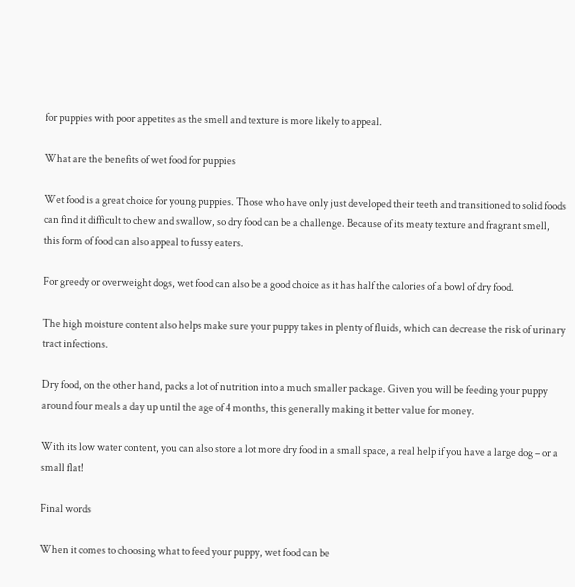for puppies with poor appetites as the smell and texture is more likely to appeal.

What are the benefits of wet food for puppies

Wet food is a great choice for young puppies. Those who have only just developed their teeth and transitioned to solid foods can find it difficult to chew and swallow, so dry food can be a challenge. Because of its meaty texture and fragrant smell, this form of food can also appeal to fussy eaters.

For greedy or overweight dogs, wet food can also be a good choice as it has half the calories of a bowl of dry food.

The high moisture content also helps make sure your puppy takes in plenty of fluids, which can decrease the risk of urinary tract infections.

Dry food, on the other hand, packs a lot of nutrition into a much smaller package. Given you will be feeding your puppy around four meals a day up until the age of 4 months, this generally making it better value for money.

With its low water content, you can also store a lot more dry food in a small space, a real help if you have a large dog – or a small flat!

Final words

When it comes to choosing what to feed your puppy, wet food can be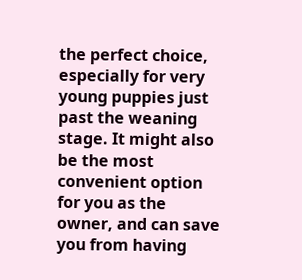the perfect choice, especially for very young puppies just past the weaning stage. It might also be the most convenient option for you as the owner, and can save you from having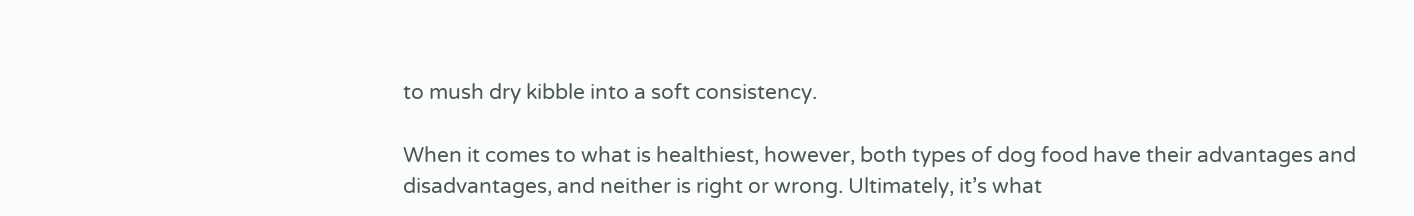to mush dry kibble into a soft consistency.

When it comes to what is healthiest, however, both types of dog food have their advantages and disadvantages, and neither is right or wrong. Ultimately, it’s what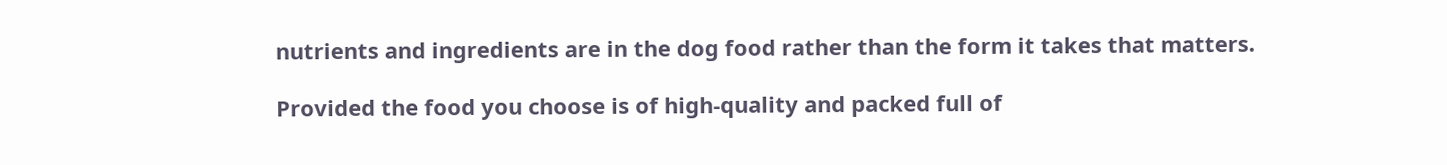nutrients and ingredients are in the dog food rather than the form it takes that matters.

Provided the food you choose is of high-quality and packed full of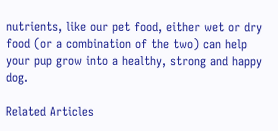nutrients, like our pet food, either wet or dry food (or a combination of the two) can help your pup grow into a healthy, strong and happy dog.

Related Articles